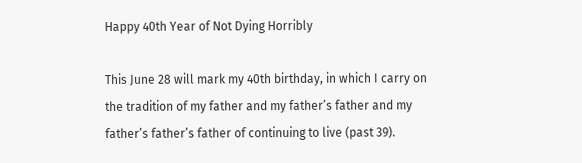Happy 40th Year of Not Dying Horribly

This June 28 will mark my 40th birthday, in which I carry on the tradition of my father and my father’s father and my father’s father’s father of continuing to live (past 39).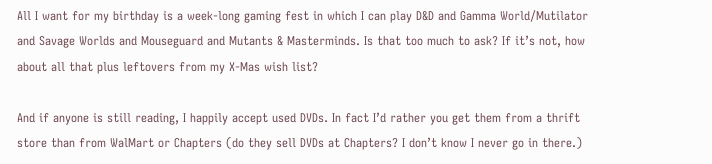All I want for my birthday is a week-long gaming fest in which I can play D&D and Gamma World/Mutilator and Savage Worlds and Mouseguard and Mutants & Masterminds. Is that too much to ask? If it’s not, how about all that plus leftovers from my X-Mas wish list?

And if anyone is still reading, I happily accept used DVDs. In fact I’d rather you get them from a thrift store than from WalMart or Chapters (do they sell DVDs at Chapters? I don’t know I never go in there.)